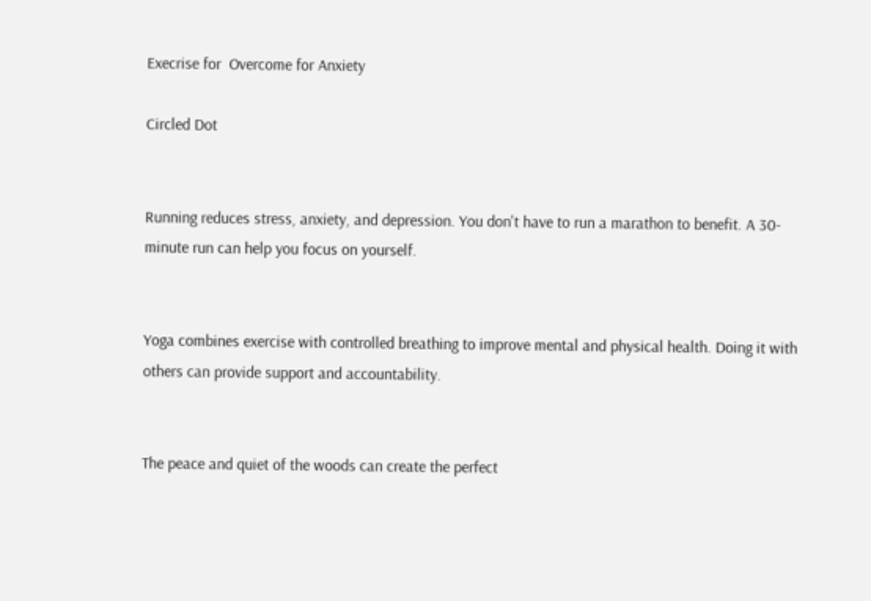Execrise for  Overcome for Anxiety

Circled Dot


Running reduces stress, anxiety, and depression. You don't have to run a marathon to benefit. A 30-minute run can help you focus on yourself.


Yoga combines exercise with controlled breathing to improve mental and physical health. Doing it with others can provide support and accountability.


The peace and quiet of the woods can create the perfect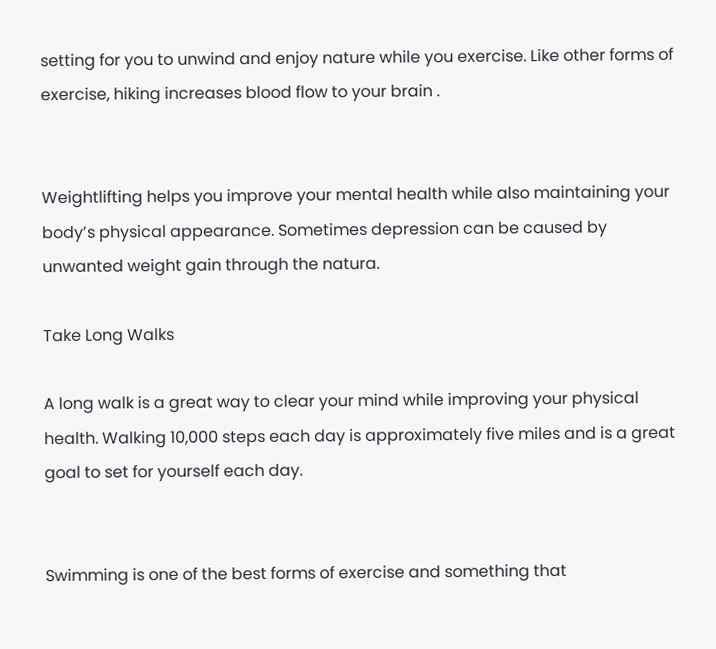setting for you to unwind and enjoy nature while you exercise. Like other forms of exercise, hiking increases blood flow to your brain .


Weightlifting helps you improve your mental health while also maintaining your body’s physical appearance. Sometimes depression can be caused by unwanted weight gain through the natura.

Take Long Walks

A long walk is a great way to clear your mind while improving your physical health. Walking 10,000 steps each day is approximately five miles and is a great goal to set for yourself each day.


Swimming is one of the best forms of exercise and something that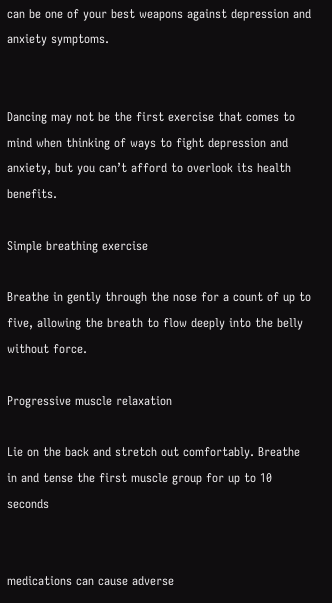can be one of your best weapons against depression and anxiety symptoms.


Dancing may not be the first exercise that comes to mind when thinking of ways to fight depression and anxiety, but you can’t afford to overlook its health benefits.

Simple breathing exercise

Breathe in gently through the nose for a count of up to five, allowing the breath to flow deeply into the belly without force.

Progressive muscle relaxation

Lie on the back and stretch out comfortably. Breathe in and tense the first muscle group for up to 10 seconds


medications can cause adverse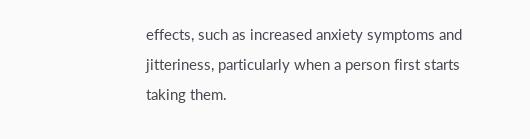effects, such as increased anxiety symptoms and jitteriness, particularly when a person first starts taking them.